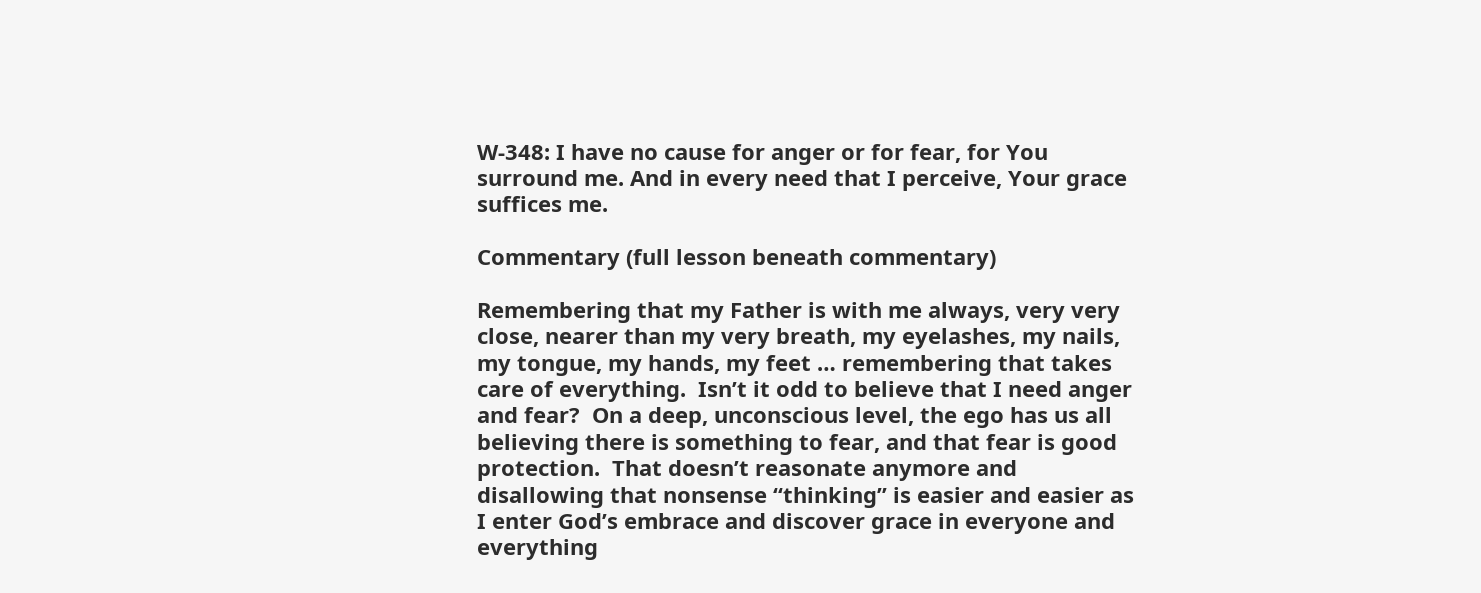W-348: I have no cause for anger or for fear, for You surround me. And in every need that I perceive, Your grace suffices me.

Commentary (full lesson beneath commentary)

Remembering that my Father is with me always, very very close, nearer than my very breath, my eyelashes, my nails, my tongue, my hands, my feet … remembering that takes care of everything.  Isn’t it odd to believe that I need anger and fear?  On a deep, unconscious level, the ego has us all believing there is something to fear, and that fear is good protection.  That doesn’t reasonate anymore and disallowing that nonsense “thinking” is easier and easier as I enter God’s embrace and discover grace in everyone and everything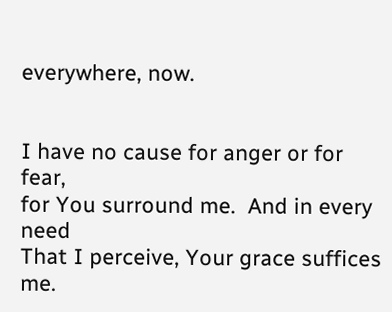everywhere, now.


I have no cause for anger or for fear,
for You surround me.  And in every need
That I perceive, Your grace suffices me.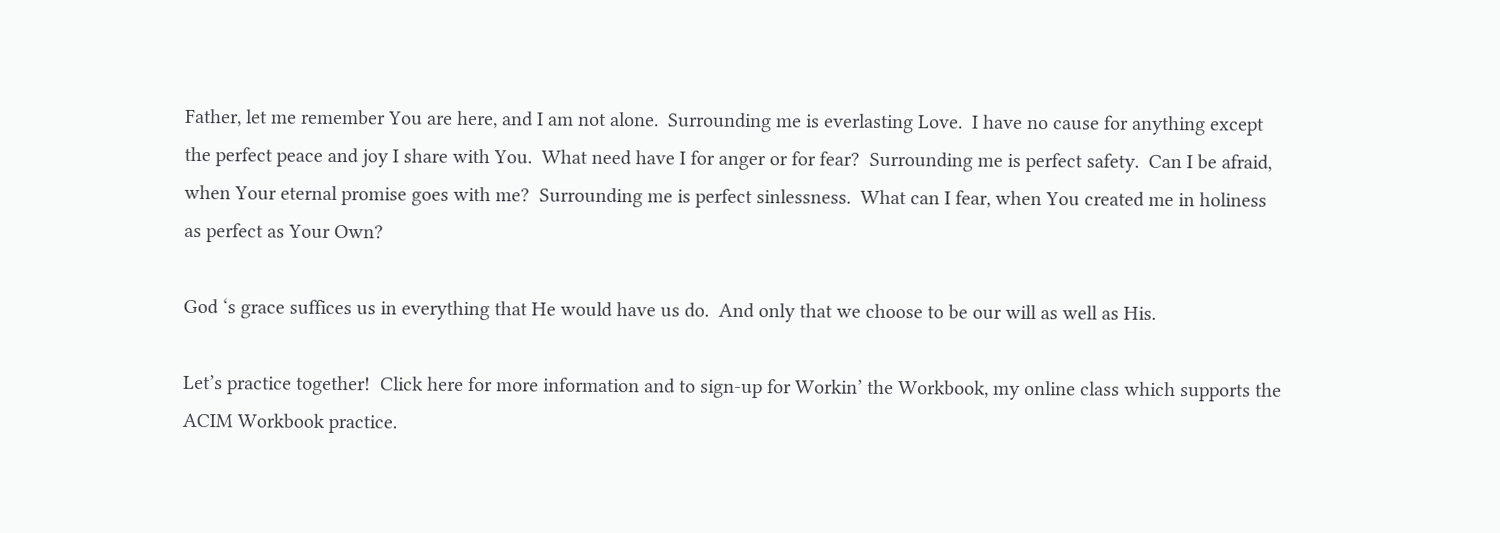Father, let me remember You are here, and I am not alone.  Surrounding me is everlasting Love.  I have no cause for anything except the perfect peace and joy I share with You.  What need have I for anger or for fear?  Surrounding me is perfect safety.  Can I be afraid, when Your eternal promise goes with me?  Surrounding me is perfect sinlessness.  What can I fear, when You created me in holiness as perfect as Your Own?

God ‘s grace suffices us in everything that He would have us do.  And only that we choose to be our will as well as His.

Let’s practice together!  Click here for more information and to sign-up for Workin’ the Workbook, my online class which supports the ACIM Workbook practice.